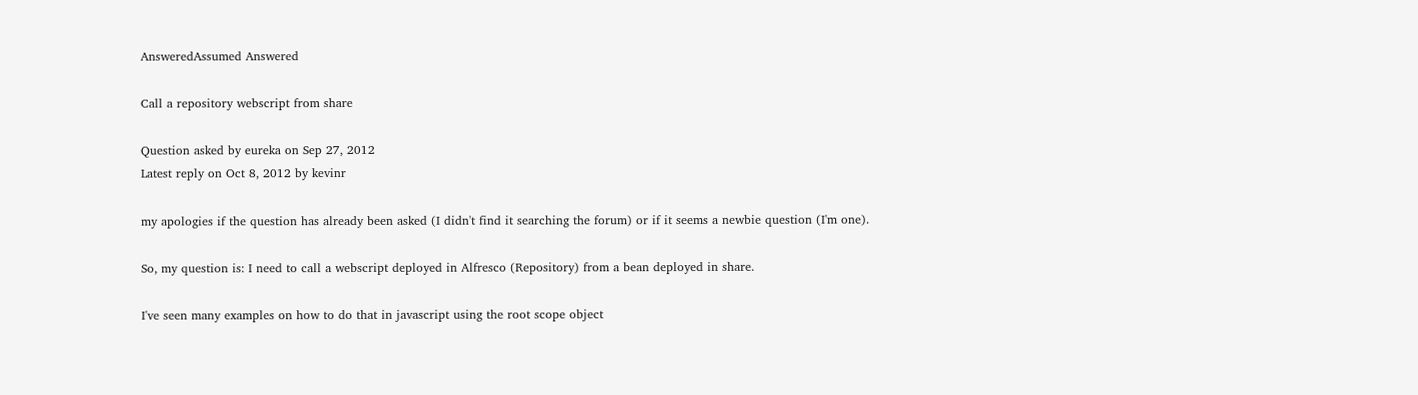AnsweredAssumed Answered

Call a repository webscript from share

Question asked by eureka on Sep 27, 2012
Latest reply on Oct 8, 2012 by kevinr

my apologies if the question has already been asked (I didn't find it searching the forum) or if it seems a newbie question (I'm one).

So, my question is: I need to call a webscript deployed in Alfresco (Repository) from a bean deployed in share.

I've seen many examples on how to do that in javascript using the root scope object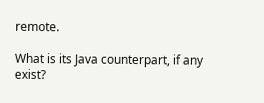remote.

What is its Java counterpart, if any exist?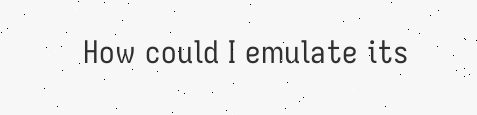How could I emulate its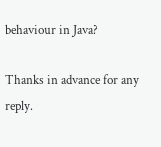behaviour in Java?

Thanks in advance for any reply.